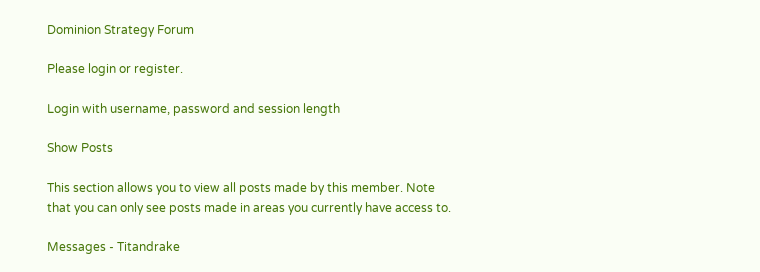Dominion Strategy Forum

Please login or register.

Login with username, password and session length

Show Posts

This section allows you to view all posts made by this member. Note that you can only see posts made in areas you currently have access to.

Messages - Titandrake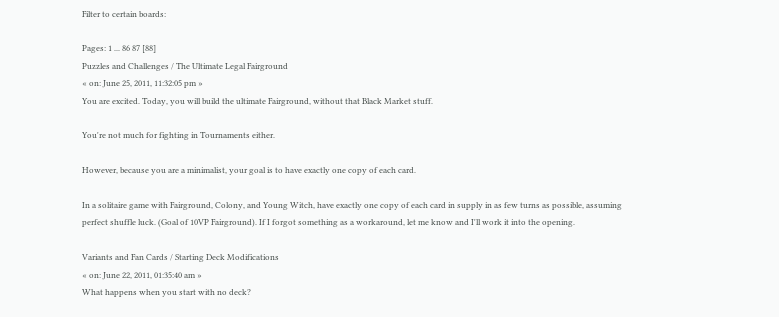Filter to certain boards:

Pages: 1 ... 86 87 [88]
Puzzles and Challenges / The Ultimate Legal Fairground
« on: June 25, 2011, 11:32:05 pm »
You are excited. Today, you will build the ultimate Fairground, without that Black Market stuff.

You're not much for fighting in Tournaments either.

However, because you are a minimalist, your goal is to have exactly one copy of each card.

In a solitaire game with Fairground, Colony, and Young Witch, have exactly one copy of each card in supply in as few turns as possible, assuming perfect shuffle luck. (Goal of 10VP Fairground). If I forgot something as a workaround, let me know and I'll work it into the opening.

Variants and Fan Cards / Starting Deck Modifications
« on: June 22, 2011, 01:35:40 am »
What happens when you start with no deck?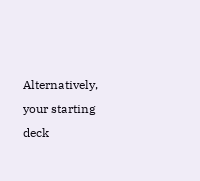Alternatively, your starting deck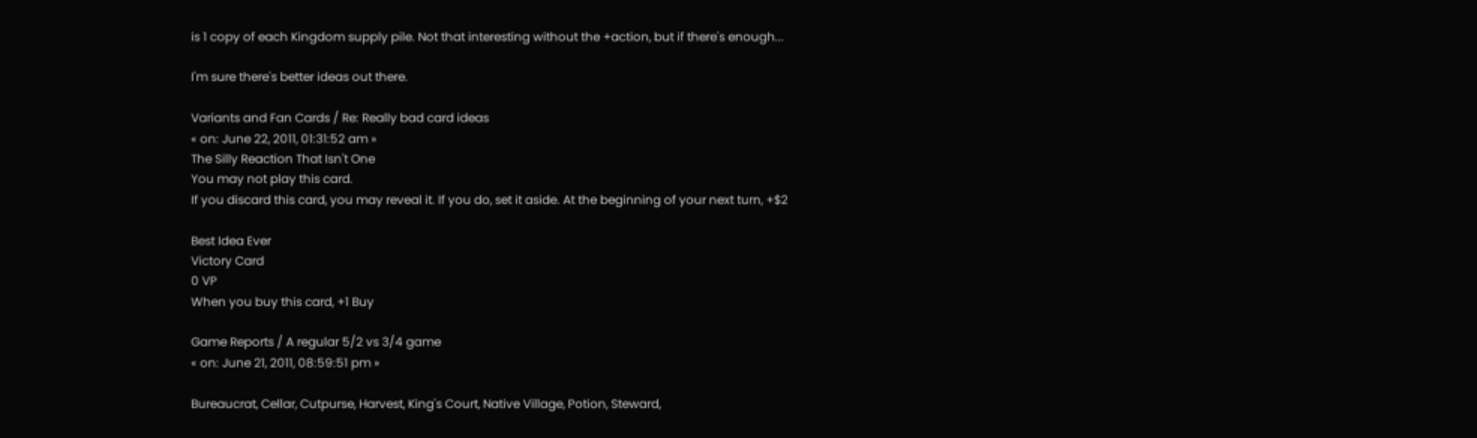is 1 copy of each Kingdom supply pile. Not that interesting without the +action, but if there's enough...

I'm sure there's better ideas out there.

Variants and Fan Cards / Re: Really bad card ideas
« on: June 22, 2011, 01:31:52 am »
The Silly Reaction That Isn't One
You may not play this card.
If you discard this card, you may reveal it. If you do, set it aside. At the beginning of your next turn, +$2

Best Idea Ever
Victory Card
0 VP
When you buy this card, +1 Buy

Game Reports / A regular 5/2 vs 3/4 game
« on: June 21, 2011, 08:59:51 pm »

Bureaucrat, Cellar, Cutpurse, Harvest, King's Court, Native Village, Potion, Steward,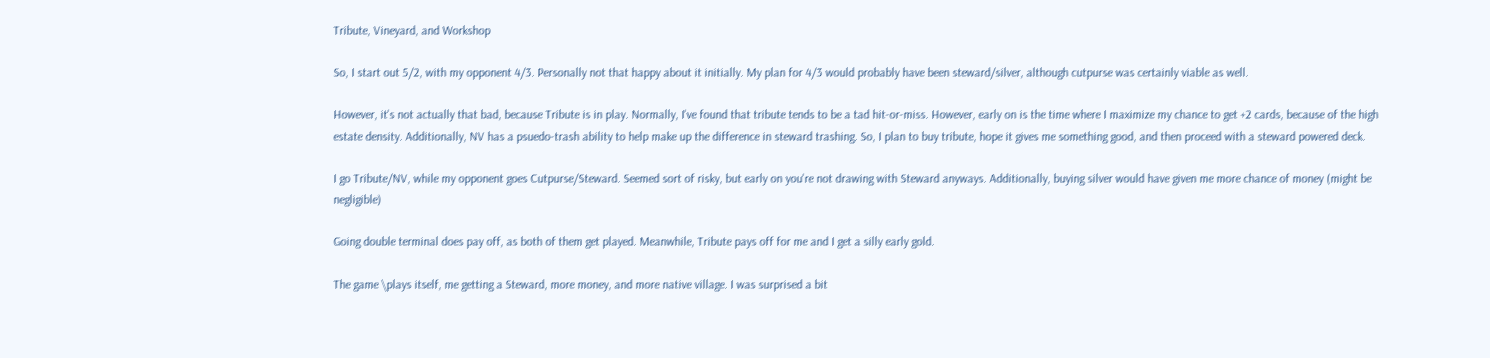Tribute, Vineyard, and Workshop

So, I start out 5/2, with my opponent 4/3. Personally not that happy about it initially. My plan for 4/3 would probably have been steward/silver, although cutpurse was certainly viable as well.

However, it's not actually that bad, because Tribute is in play. Normally, I've found that tribute tends to be a tad hit-or-miss. However, early on is the time where I maximize my chance to get +2 cards, because of the high estate density. Additionally, NV has a psuedo-trash ability to help make up the difference in steward trashing. So, I plan to buy tribute, hope it gives me something good, and then proceed with a steward powered deck.

I go Tribute/NV, while my opponent goes Cutpurse/Steward. Seemed sort of risky, but early on you're not drawing with Steward anyways. Additionally, buying silver would have given me more chance of money (might be negligible)

Going double terminal does pay off, as both of them get played. Meanwhile, Tribute pays off for me and I get a silly early gold.

The game \plays itself, me getting a Steward, more money, and more native village. I was surprised a bit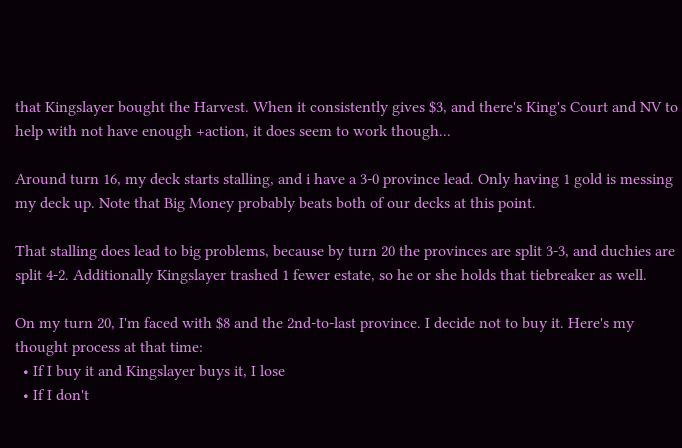that Kingslayer bought the Harvest. When it consistently gives $3, and there's King's Court and NV to help with not have enough +action, it does seem to work though...

Around turn 16, my deck starts stalling, and i have a 3-0 province lead. Only having 1 gold is messing my deck up. Note that Big Money probably beats both of our decks at this point.

That stalling does lead to big problems, because by turn 20 the provinces are split 3-3, and duchies are split 4-2. Additionally Kingslayer trashed 1 fewer estate, so he or she holds that tiebreaker as well.

On my turn 20, I'm faced with $8 and the 2nd-to-last province. I decide not to buy it. Here's my thought process at that time:
  • If I buy it and Kingslayer buys it, I lose
  • If I don't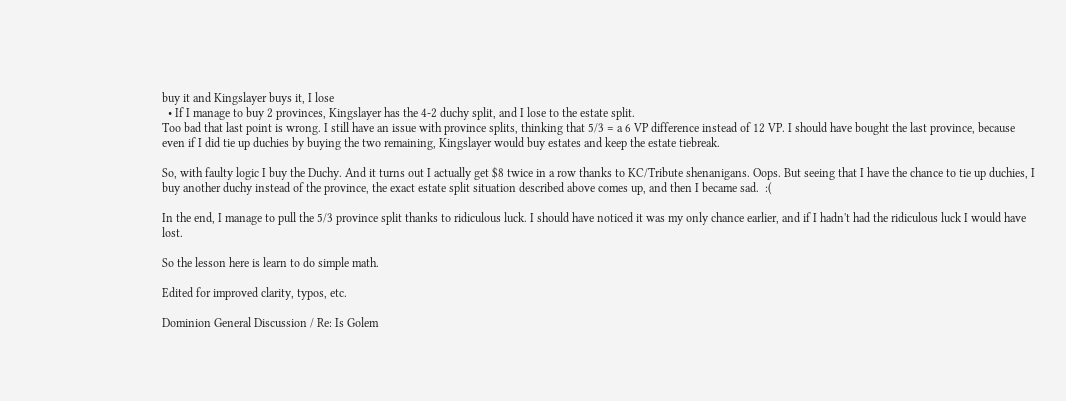buy it and Kingslayer buys it, I lose
  • If I manage to buy 2 provinces, Kingslayer has the 4-2 duchy split, and I lose to the estate split.
Too bad that last point is wrong. I still have an issue with province splits, thinking that 5/3 = a 6 VP difference instead of 12 VP. I should have bought the last province, because even if I did tie up duchies by buying the two remaining, Kingslayer would buy estates and keep the estate tiebreak.

So, with faulty logic I buy the Duchy. And it turns out I actually get $8 twice in a row thanks to KC/Tribute shenanigans. Oops. But seeing that I have the chance to tie up duchies, I buy another duchy instead of the province, the exact estate split situation described above comes up, and then I became sad.  :(

In the end, I manage to pull the 5/3 province split thanks to ridiculous luck. I should have noticed it was my only chance earlier, and if I hadn't had the ridiculous luck I would have lost.

So the lesson here is learn to do simple math.

Edited for improved clarity, typos, etc.

Dominion General Discussion / Re: Is Golem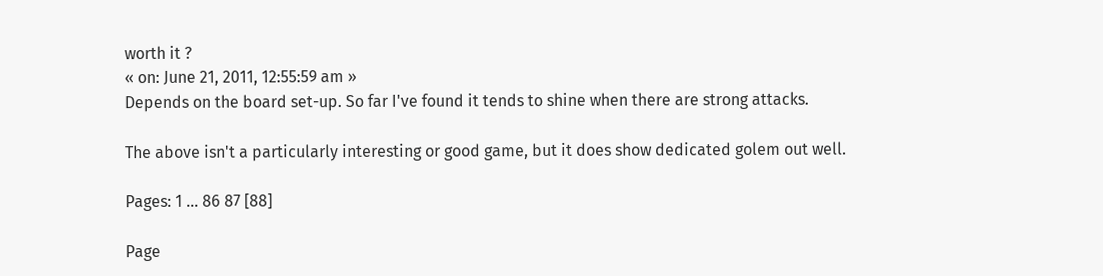worth it ?
« on: June 21, 2011, 12:55:59 am »
Depends on the board set-up. So far I've found it tends to shine when there are strong attacks.

The above isn't a particularly interesting or good game, but it does show dedicated golem out well.

Pages: 1 ... 86 87 [88]

Page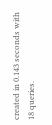created in 0.143 seconds with 18 queries.